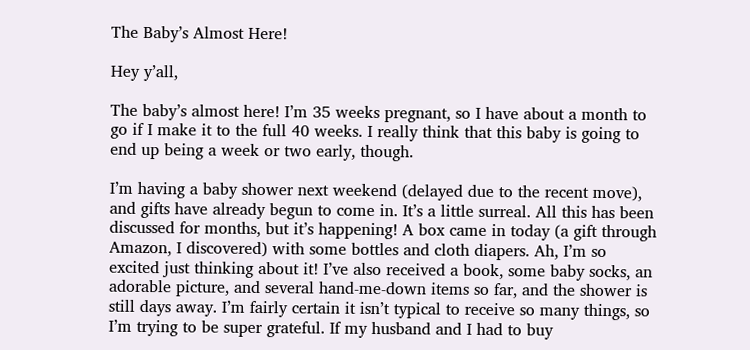The Baby’s Almost Here!

Hey y’all,

The baby’s almost here! I’m 35 weeks pregnant, so I have about a month to go if I make it to the full 40 weeks. I really think that this baby is going to end up being a week or two early, though.

I’m having a baby shower next weekend (delayed due to the recent move), and gifts have already begun to come in. It’s a little surreal. All this has been discussed for months, but it’s happening! A box came in today (a gift through Amazon, I discovered) with some bottles and cloth diapers. Ah, I’m so excited just thinking about it! I’ve also received a book, some baby socks, an adorable picture, and several hand-me-down items so far, and the shower is still days away. I’m fairly certain it isn’t typical to receive so many things, so I’m trying to be super grateful. If my husband and I had to buy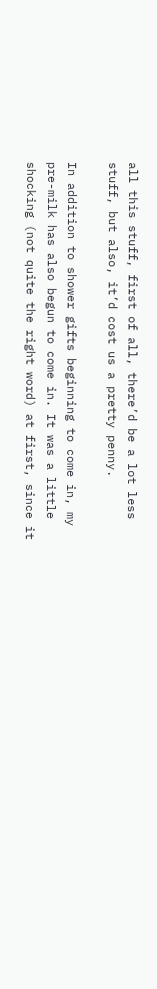all this stuff, first of all, there’d be a lot less stuff, but also, it’d cost us a pretty penny.

In addition to shower gifts beginning to come in, my pre-milk has also begun to come in. It was a little shocking (not quite the right word) at first, since it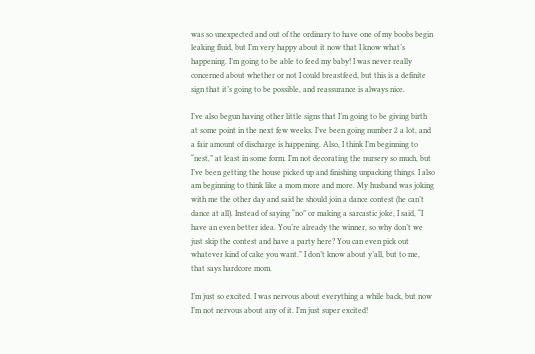was so unexpected and out of the ordinary to have one of my boobs begin leaking fluid, but I’m very happy about it now that I know what’s happening. I’m going to be able to feed my baby! I was never really concerned about whether or not I could breastfeed, but this is a definite sign that it’s going to be possible, and reassurance is always nice.

I’ve also begun having other little signs that I’m going to be giving birth at some point in the next few weeks. I’ve been going number 2 a lot, and a fair amount of discharge is happening. Also, I think I’m beginning to “nest,” at least in some form. I’m not decorating the nursery so much, but I’ve been getting the house picked up and finishing unpacking things. I also am beginning to think like a mom more and more. My husband was joking with me the other day and said he should join a dance contest (he can’t dance at all). Instead of saying “no” or making a sarcastic joke, I said, “I have an even better idea. You’re already the winner, so why don’t we just skip the contest and have a party here? You can even pick out whatever kind of cake you want.” I don’t know about y’all, but to me, that says hardcore mom.

I’m just so excited. I was nervous about everything a while back, but now I’m not nervous about any of it. I’m just super excited!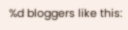%d bloggers like this: